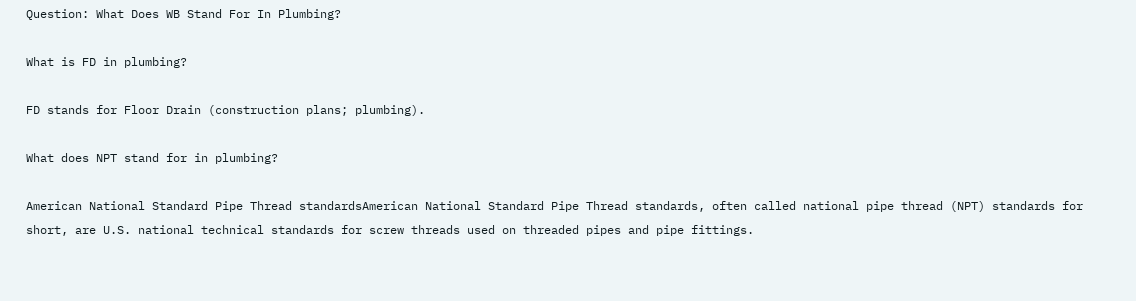Question: What Does WB Stand For In Plumbing?

What is FD in plumbing?

FD stands for Floor Drain (construction plans; plumbing).

What does NPT stand for in plumbing?

American National Standard Pipe Thread standardsAmerican National Standard Pipe Thread standards, often called national pipe thread (NPT) standards for short, are U.S. national technical standards for screw threads used on threaded pipes and pipe fittings.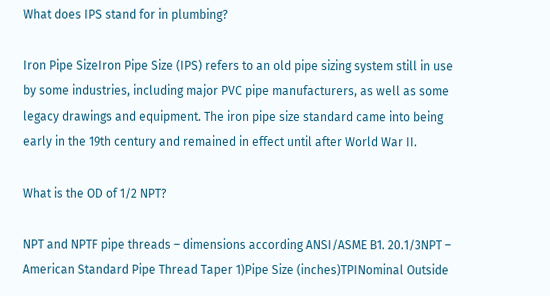What does IPS stand for in plumbing?

Iron Pipe SizeIron Pipe Size (IPS) refers to an old pipe sizing system still in use by some industries, including major PVC pipe manufacturers, as well as some legacy drawings and equipment. The iron pipe size standard came into being early in the 19th century and remained in effect until after World War II.

What is the OD of 1/2 NPT?

NPT and NPTF pipe threads – dimensions according ANSI/ASME B1. 20.1/3NPT – American Standard Pipe Thread Taper 1)Pipe Size (inches)TPINominal Outside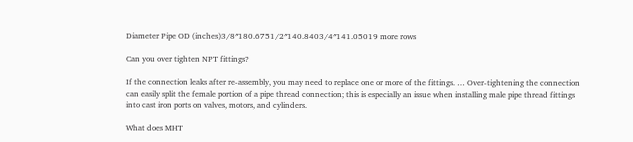Diameter Pipe OD (inches)3/8″180.6751/2″140.8403/4″141.05019 more rows

Can you over tighten NPT fittings?

If the connection leaks after re-assembly, you may need to replace one or more of the fittings. … Over-tightening the connection can easily split the female portion of a pipe thread connection; this is especially an issue when installing male pipe thread fittings into cast iron ports on valves, motors, and cylinders.

What does MHT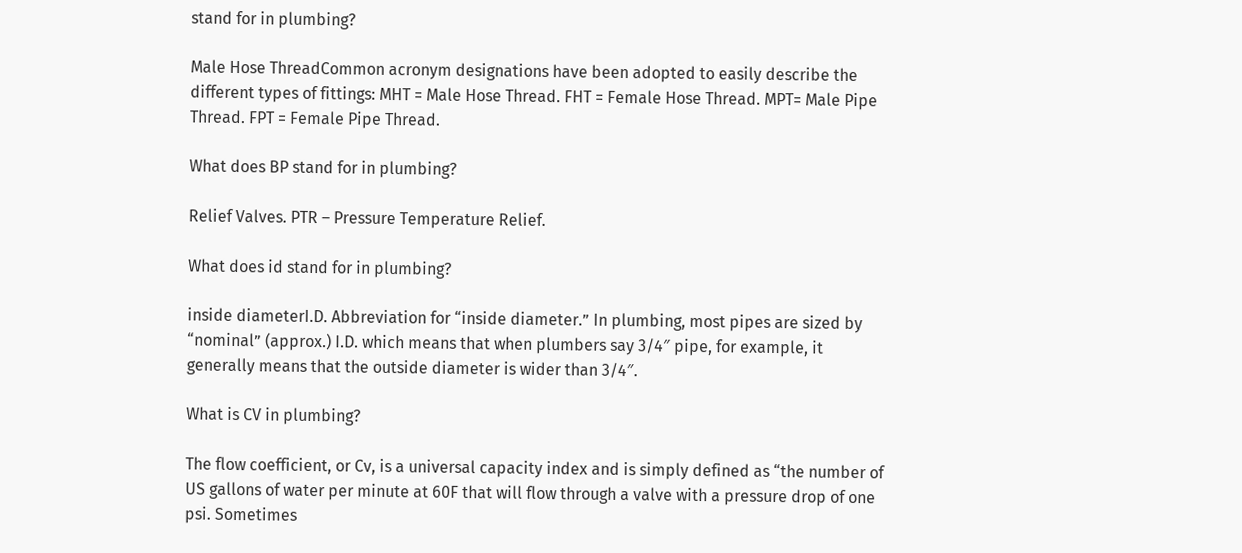stand for in plumbing?

Male Hose ThreadCommon acronym designations have been adopted to easily describe the different types of fittings: MHT = Male Hose Thread. FHT = Female Hose Thread. MPT= Male Pipe Thread. FPT = Female Pipe Thread.

What does BP stand for in plumbing?

Relief Valves. PTR – Pressure Temperature Relief.

What does id stand for in plumbing?

inside diameterI.D. Abbreviation for “inside diameter.” In plumbing, most pipes are sized by “nominal” (approx.) I.D. which means that when plumbers say 3/4″ pipe, for example, it generally means that the outside diameter is wider than 3/4″.

What is CV in plumbing?

The flow coefficient, or Cv, is a universal capacity index and is simply defined as “the number of US gallons of water per minute at 60F that will flow through a valve with a pressure drop of one psi. Sometimes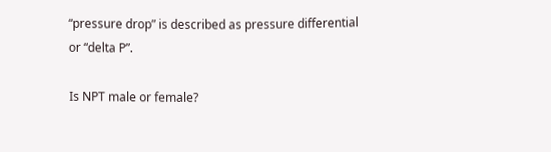“pressure drop” is described as pressure differential or “delta P”.

Is NPT male or female?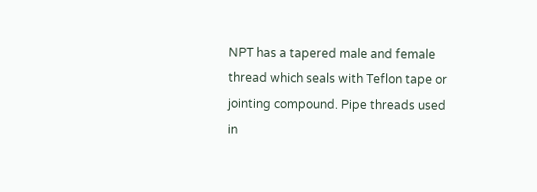NPT has a tapered male and female thread which seals with Teflon tape or jointing compound. Pipe threads used in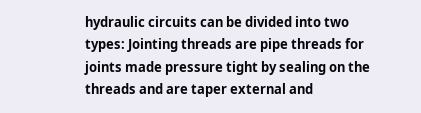hydraulic circuits can be divided into two types: Jointing threads are pipe threads for joints made pressure tight by sealing on the threads and are taper external and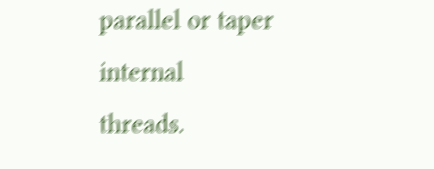parallel or taper internal threads.